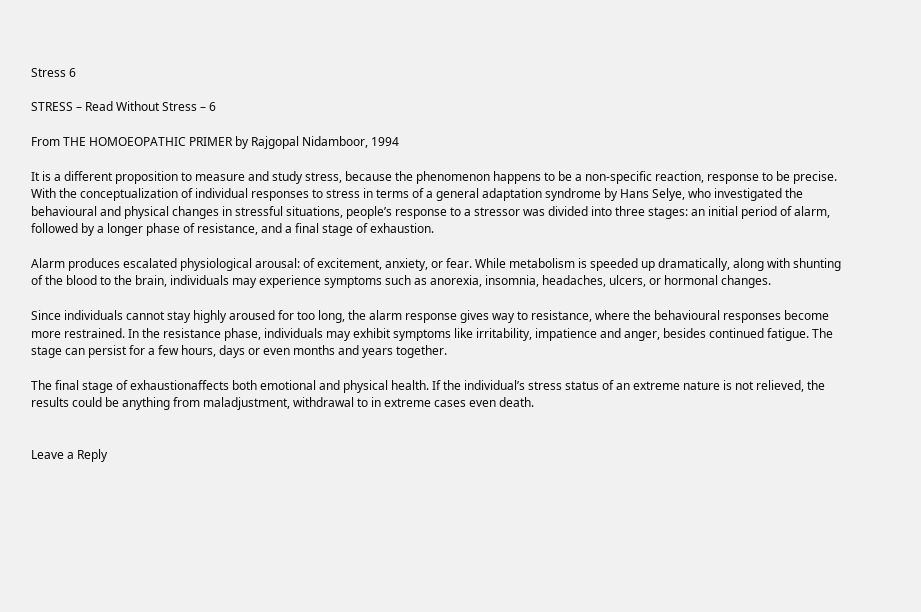Stress 6

STRESS – Read Without Stress – 6

From THE HOMOEOPATHIC PRIMER by Rajgopal Nidamboor, 1994

It is a different proposition to measure and study stress, because the phenomenon happens to be a non-specific reaction, response to be precise. With the conceptualization of individual responses to stress in terms of a general adaptation syndrome by Hans Selye, who investigated the behavioural and physical changes in stressful situations, people’s response to a stressor was divided into three stages: an initial period of alarm, followed by a longer phase of resistance, and a final stage of exhaustion.

Alarm produces escalated physiological arousal: of excitement, anxiety, or fear. While metabolism is speeded up dramatically, along with shunting of the blood to the brain, individuals may experience symptoms such as anorexia, insomnia, headaches, ulcers, or hormonal changes.

Since individuals cannot stay highly aroused for too long, the alarm response gives way to resistance, where the behavioural responses become more restrained. In the resistance phase, individuals may exhibit symptoms like irritability, impatience and anger, besides continued fatigue. The stage can persist for a few hours, days or even months and years together.

The final stage of exhaustionaffects both emotional and physical health. If the individual’s stress status of an extreme nature is not relieved, the results could be anything from maladjustment, withdrawal to in extreme cases even death.


Leave a Reply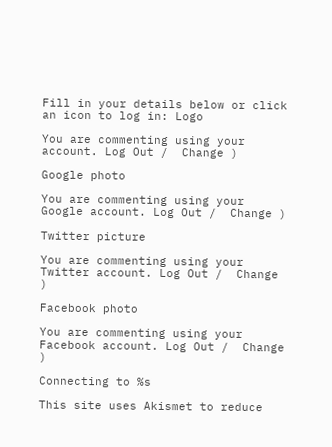Fill in your details below or click an icon to log in: Logo

You are commenting using your account. Log Out /  Change )

Google photo

You are commenting using your Google account. Log Out /  Change )

Twitter picture

You are commenting using your Twitter account. Log Out /  Change )

Facebook photo

You are commenting using your Facebook account. Log Out /  Change )

Connecting to %s

This site uses Akismet to reduce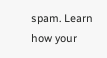spam. Learn how your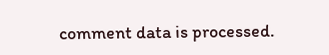comment data is processed.